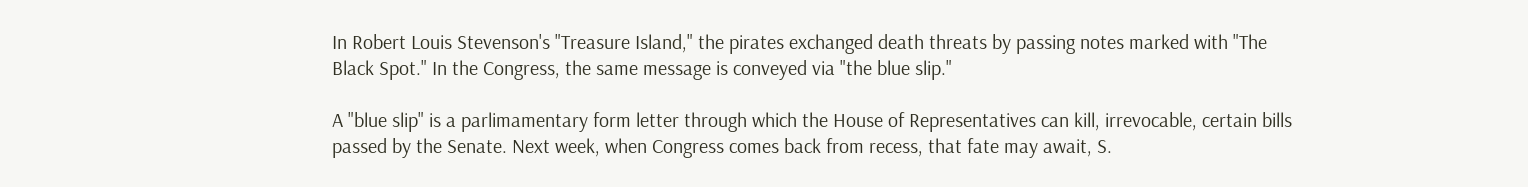In Robert Louis Stevenson's "Treasure Island," the pirates exchanged death threats by passing notes marked with "The Black Spot." In the Congress, the same message is conveyed via "the blue slip."

A "blue slip" is a parlimamentary form letter through which the House of Representatives can kill, irrevocable, certain bills passed by the Senate. Next week, when Congress comes back from recess, that fate may await, S.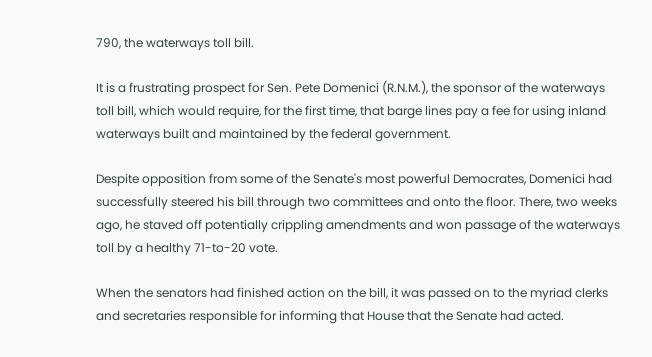790, the waterways toll bill.

It is a frustrating prospect for Sen. Pete Domenici (R.N.M.), the sponsor of the waterways toll bill, which would require, for the first time, that barge lines pay a fee for using inland waterways built and maintained by the federal government.

Despite opposition from some of the Senate's most powerful Democrates, Domenici had successfully steered his bill through two committees and onto the floor. There, two weeks ago, he staved off potentially crippling amendments and won passage of the waterways toll by a healthy 71-to-20 vote.

When the senators had finished action on the bill, it was passed on to the myriad clerks and secretaries responsible for informing that House that the Senate had acted.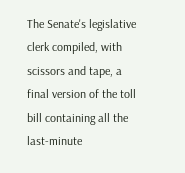The Senate's legislative clerk compiled, with scissors and tape, a final version of the toll bill containing all the last-minute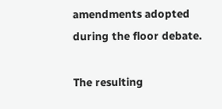amendments adopted during the floor debate.

The resulting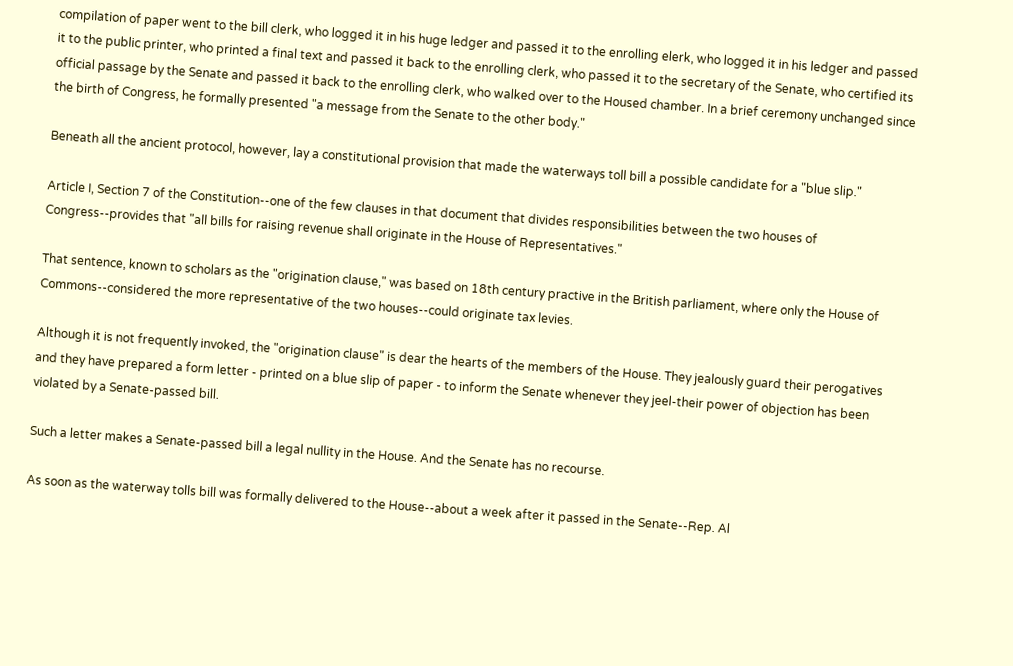compilation of paper went to the bill clerk, who logged it in his huge ledger and passed it to the enrolling elerk, who logged it in his ledger and passed it to the public printer, who printed a final text and passed it back to the enrolling clerk, who passed it to the secretary of the Senate, who certified its official passage by the Senate and passed it back to the enrolling clerk, who walked over to the Housed chamber. In a brief ceremony unchanged since the birth of Congress, he formally presented "a message from the Senate to the other body."

Beneath all the ancient protocol, however, lay a constitutional provision that made the waterways toll bill a possible candidate for a "blue slip."

Article I, Section 7 of the Constitution--one of the few clauses in that document that divides responsibilities between the two houses of Congress--provides that "all bills for raising revenue shall originate in the House of Representatives."

That sentence, known to scholars as the "origination clause," was based on 18th century practive in the British parliament, where only the House of Commons--considered the more representative of the two houses--could originate tax levies.

Although it is not frequently invoked, the "origination clause" is dear the hearts of the members of the House. They jealously guard their perogatives and they have prepared a form letter - printed on a blue slip of paper - to inform the Senate whenever they jeel-their power of objection has been violated by a Senate-passed bill.

Such a letter makes a Senate-passed bill a legal nullity in the House. And the Senate has no recourse.

As soon as the waterway tolls bill was formally delivered to the House--about a week after it passed in the Senate--Rep. Al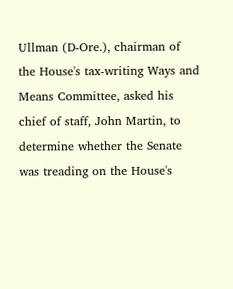Ullman (D-Ore.), chairman of the House's tax-writing Ways and Means Committee, asked his chief of staff, John Martin, to determine whether the Senate was treading on the House's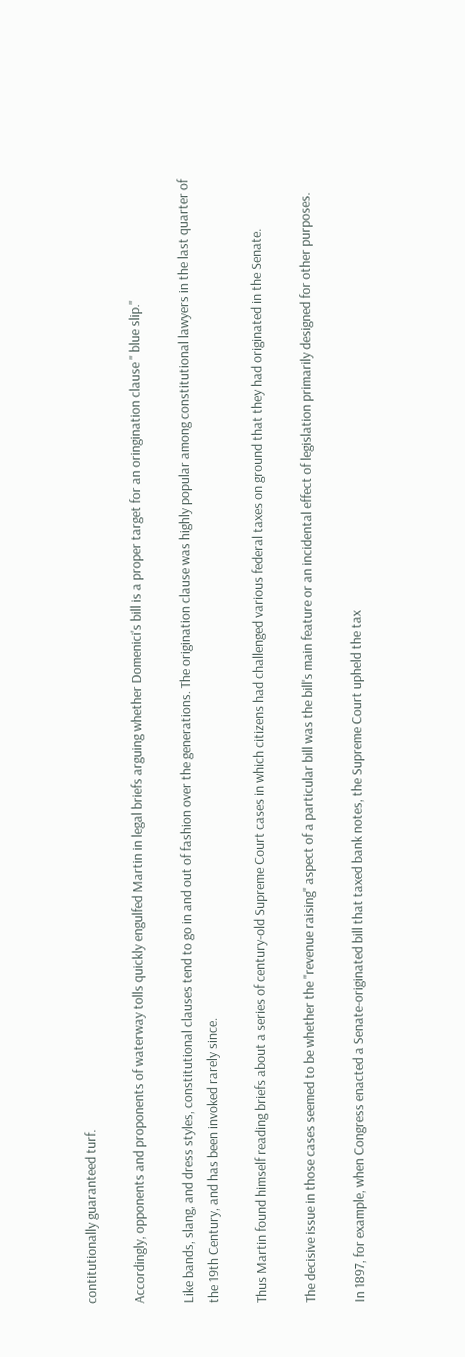contitutionally guaranteed turf.

Accordingly, opponents and proponents of waterway tolls quickly engulfed Martin in legal briefs arguing whether Domenici's bill is a proper target for an oringination clause " blue slip."

Like bands, slang, and dress styles, constitutional clauses tend to go in and out of fashion over the generations. The origination clause was highly popular among constitutional lawyers in the last quarter of the 19th Century, and has been invoked rarely since.

Thus Martin found himself reading briefs about a series of century-old Supreme Court cases in which citizens had challenged various federal taxes on ground that they had originated in the Senate.

The decisive issue in those cases seemed to be whether the "revenue raising" aspect of a particular bill was the bill's main feature or an incidental effect of legislation primarily designed for other purposes.

In 1897, for example, when Congress enacted a Senate-originated bill that taxed bank notes, the Supreme Court upheld the tax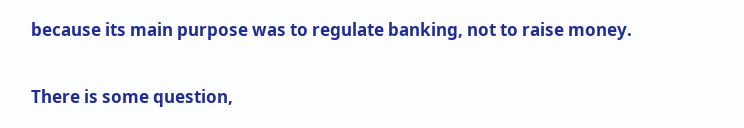because its main purpose was to regulate banking, not to raise money.

There is some question,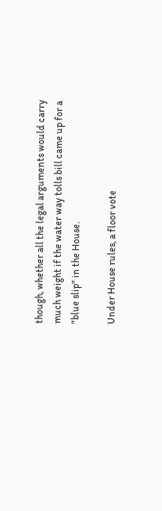though, whether all the legal arguments would carry much weight if the water way tolls bill came up for a "blue slip" in the House.

Under House rules, a floor vote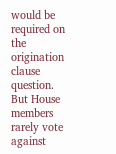would be required on the origination clause question. But House members rarely vote against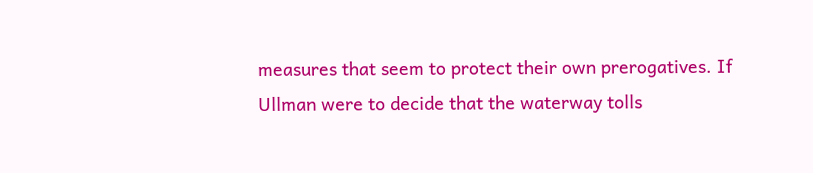measures that seem to protect their own prerogatives. If Ullman were to decide that the waterway tolls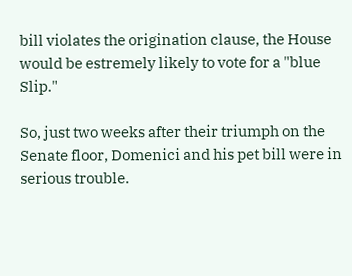bill violates the origination clause, the House would be estremely likely to vote for a "blue Slip."

So, just two weeks after their triumph on the Senate floor, Domenici and his pet bill were in serious trouble.